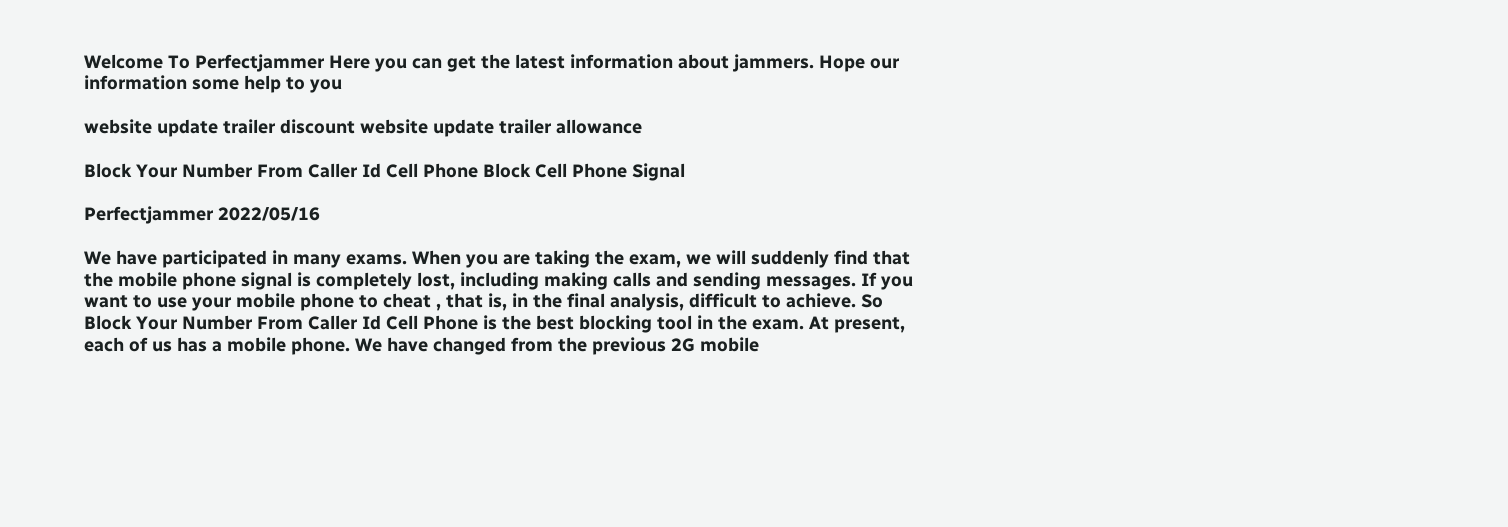Welcome To Perfectjammer Here you can get the latest information about jammers. Hope our information some help to you

website update trailer discount website update trailer allowance

Block Your Number From Caller Id Cell Phone Block Cell Phone Signal

Perfectjammer 2022/05/16

We have participated in many exams. When you are taking the exam, we will suddenly find that the mobile phone signal is completely lost, including making calls and sending messages. If you want to use your mobile phone to cheat , that is, in the final analysis, difficult to achieve. So Block Your Number From Caller Id Cell Phone is the best blocking tool in the exam. At present, each of us has a mobile phone. We have changed from the previous 2G mobile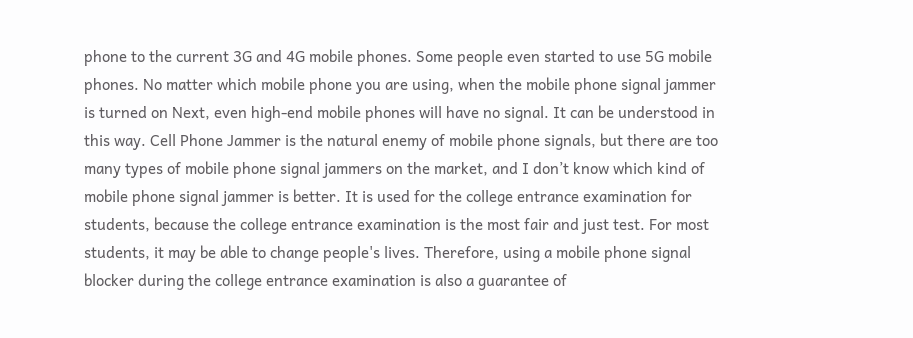phone to the current 3G and 4G mobile phones. Some people even started to use 5G mobile phones. No matter which mobile phone you are using, when the mobile phone signal jammer is turned on Next, even high-end mobile phones will have no signal. It can be understood in this way. Cell Phone Jammer is the natural enemy of mobile phone signals, but there are too many types of mobile phone signal jammers on the market, and I don’t know which kind of mobile phone signal jammer is better. It is used for the college entrance examination for students, because the college entrance examination is the most fair and just test. For most students, it may be able to change people's lives. Therefore, using a mobile phone signal blocker during the college entrance examination is also a guarantee of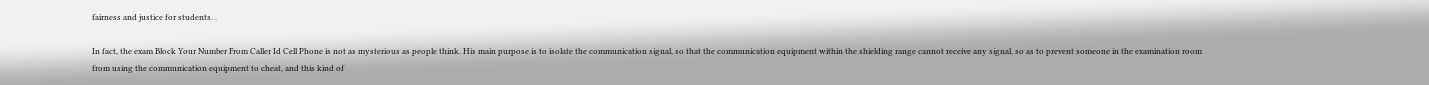fairness and justice for students. .

In fact, the exam Block Your Number From Caller Id Cell Phone is not as mysterious as people think. His main purpose is to isolate the communication signal, so that the communication equipment within the shielding range cannot receive any signal, so as to prevent someone in the examination room from using the communication equipment to cheat, and this kind of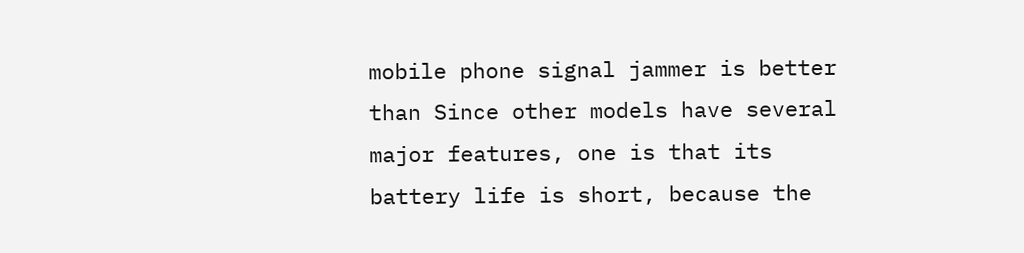mobile phone signal jammer is better than Since other models have several major features, one is that its battery life is short, because the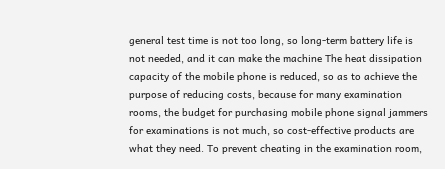general test time is not too long, so long-term battery life is not needed, and it can make the machine The heat dissipation capacity of the mobile phone is reduced, so as to achieve the purpose of reducing costs, because for many examination rooms, the budget for purchasing mobile phone signal jammers for examinations is not much, so cost-effective products are what they need. To prevent cheating in the examination room,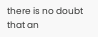there is no doubt that an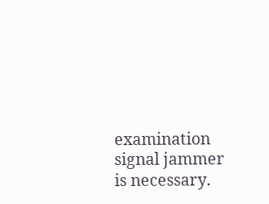examination signal jammer is necessary.